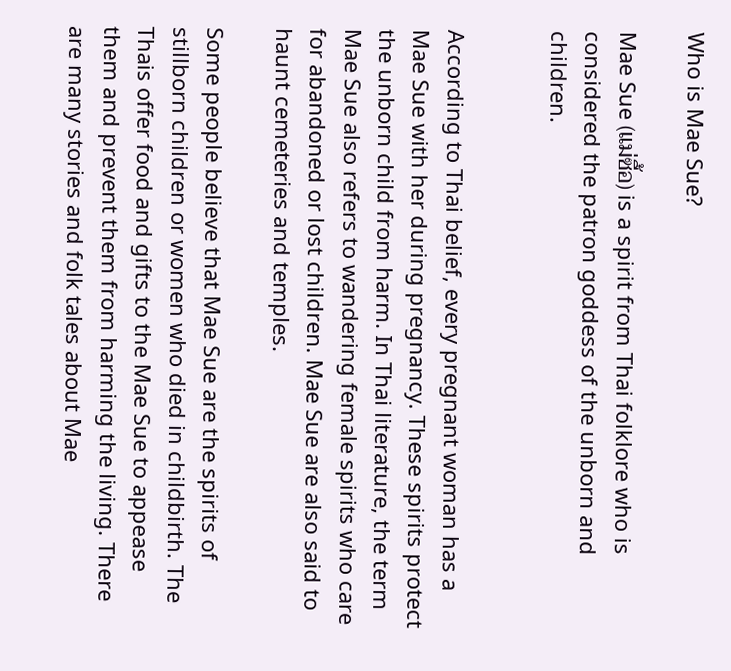Who is Mae Sue?

Mae Sue (แม่ซื้อ) is a spirit from Thai folklore who is considered the patron goddess of the unborn and children.


According to Thai belief, every pregnant woman has a Mae Sue with her during pregnancy. These spirits protect the unborn child from harm. In Thai literature, the term Mae Sue also refers to wandering female spirits who care for abandoned or lost children. Mae Sue are also said to haunt cemeteries and temples.

Some people believe that Mae Sue are the spirits of stillborn children or women who died in childbirth. The Thais offer food and gifts to the Mae Sue to appease them and prevent them from harming the living. There are many stories and folk tales about Mae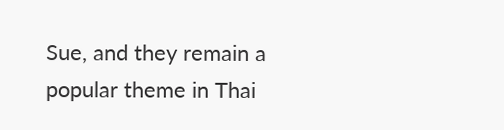Sue, and they remain a popular theme in Thai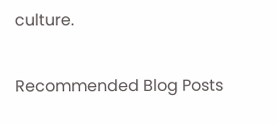culture.

Recommended Blog Posts